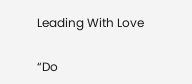Leading With Love

“Do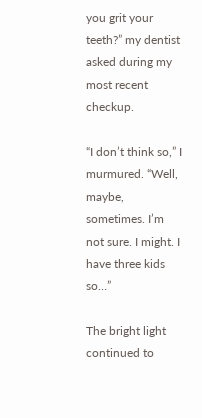you grit your teeth?” my dentist asked during my most recent checkup.

“I don’t think so,” I murmured. “Well, maybe, sometimes. I’m not sure. I might. I have three kids so…”

The bright light continued to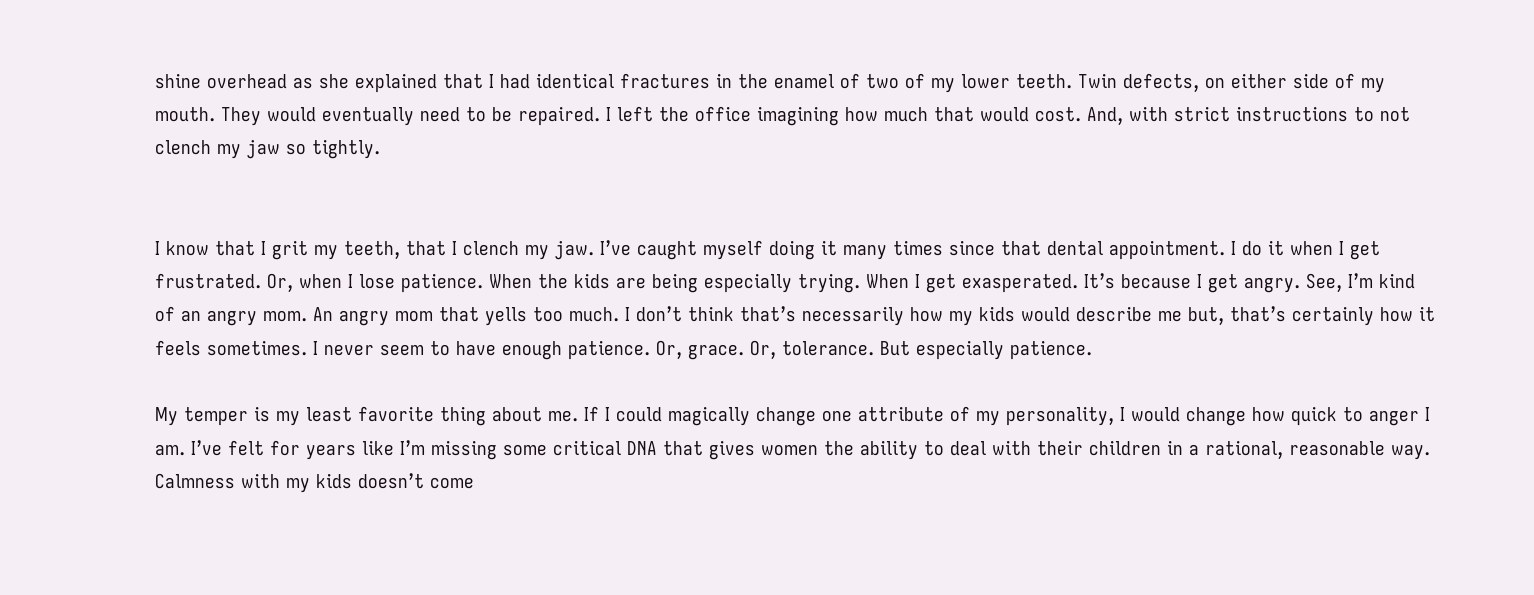shine overhead as she explained that I had identical fractures in the enamel of two of my lower teeth. Twin defects, on either side of my mouth. They would eventually need to be repaired. I left the office imagining how much that would cost. And, with strict instructions to not clench my jaw so tightly.


I know that I grit my teeth, that I clench my jaw. I’ve caught myself doing it many times since that dental appointment. I do it when I get frustrated. Or, when I lose patience. When the kids are being especially trying. When I get exasperated. It’s because I get angry. See, I’m kind of an angry mom. An angry mom that yells too much. I don’t think that’s necessarily how my kids would describe me but, that’s certainly how it feels sometimes. I never seem to have enough patience. Or, grace. Or, tolerance. But especially patience.

My temper is my least favorite thing about me. If I could magically change one attribute of my personality, I would change how quick to anger I am. I’ve felt for years like I’m missing some critical DNA that gives women the ability to deal with their children in a rational, reasonable way. Calmness with my kids doesn’t come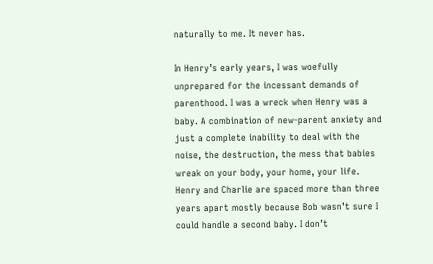naturally to me. It never has.

In Henry’s early years, I was woefully unprepared for the incessant demands of parenthood. I was a wreck when Henry was a baby. A combination of new-parent anxiety and just a complete inability to deal with the noise, the destruction, the mess that babies wreak on your body, your home, your life. Henry and Charlie are spaced more than three years apart mostly because Bob wasn’t sure I could handle a second baby. I don’t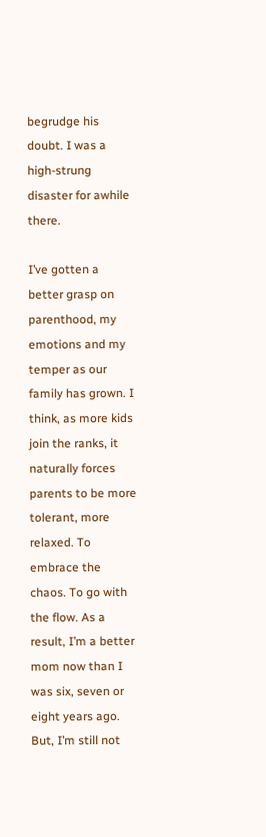begrudge his doubt. I was a high-strung disaster for awhile there.

I’ve gotten a better grasp on parenthood, my emotions and my temper as our family has grown. I think, as more kids join the ranks, it naturally forces parents to be more tolerant, more relaxed. To embrace the chaos. To go with the flow. As a result, I’m a better mom now than I was six, seven or eight years ago. But, I’m still not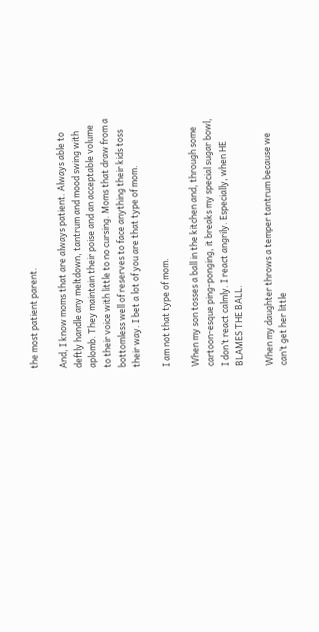the most patient parent.

And, I know moms that are always patient. Always able to deftly handle any meltdown, tantrum and mood swing with aplomb. They maintain their poise and an acceptable volume to their voice with little to no cursing. Moms that draw from a bottomless well of reserves to face anything their kids toss their way. I bet a lot of you are that type of mom.

I am not that type of mom.

When my son tosses a ball in the kitchen and, through some cartoon-esque ping-ponging, it breaks my special sugar bowl, I don’t react calmly. I react angrily. Especially, when HE BLAMES THE BALL.

When my daughter throws a temper tantrum because we can’t get her little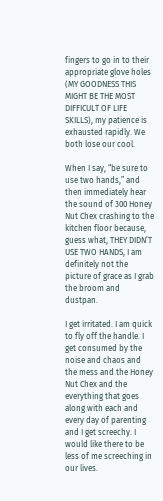fingers to go in to their appropriate glove holes (MY GOODNESS THIS MIGHT BE THE MOST DIFFICULT OF LIFE SKILLS), my patience is exhausted rapidly. We both lose our cool.

When I say, “be sure to use two hands,” and then immediately hear the sound of 300 Honey Nut Chex crashing to the kitchen floor because, guess what, THEY DIDN’T USE TWO HANDS, I am definitely not the picture of grace as I grab the broom and dustpan.

I get irritated. I am quick to fly off the handle. I get consumed by the noise and chaos and the mess and the Honey Nut Chex and the everything that goes along with each and every day of parenting and I get screechy. I would like there to be less of me screeching in our lives.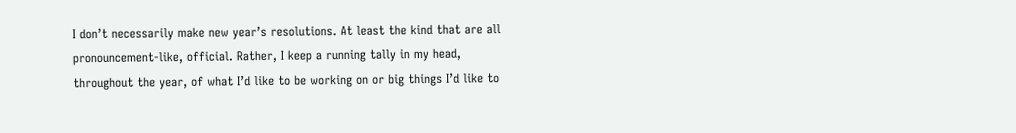I don’t necessarily make new year’s resolutions. At least the kind that are all pronouncement-like, official. Rather, I keep a running tally in my head, throughout the year, of what I’d like to be working on or big things I’d like to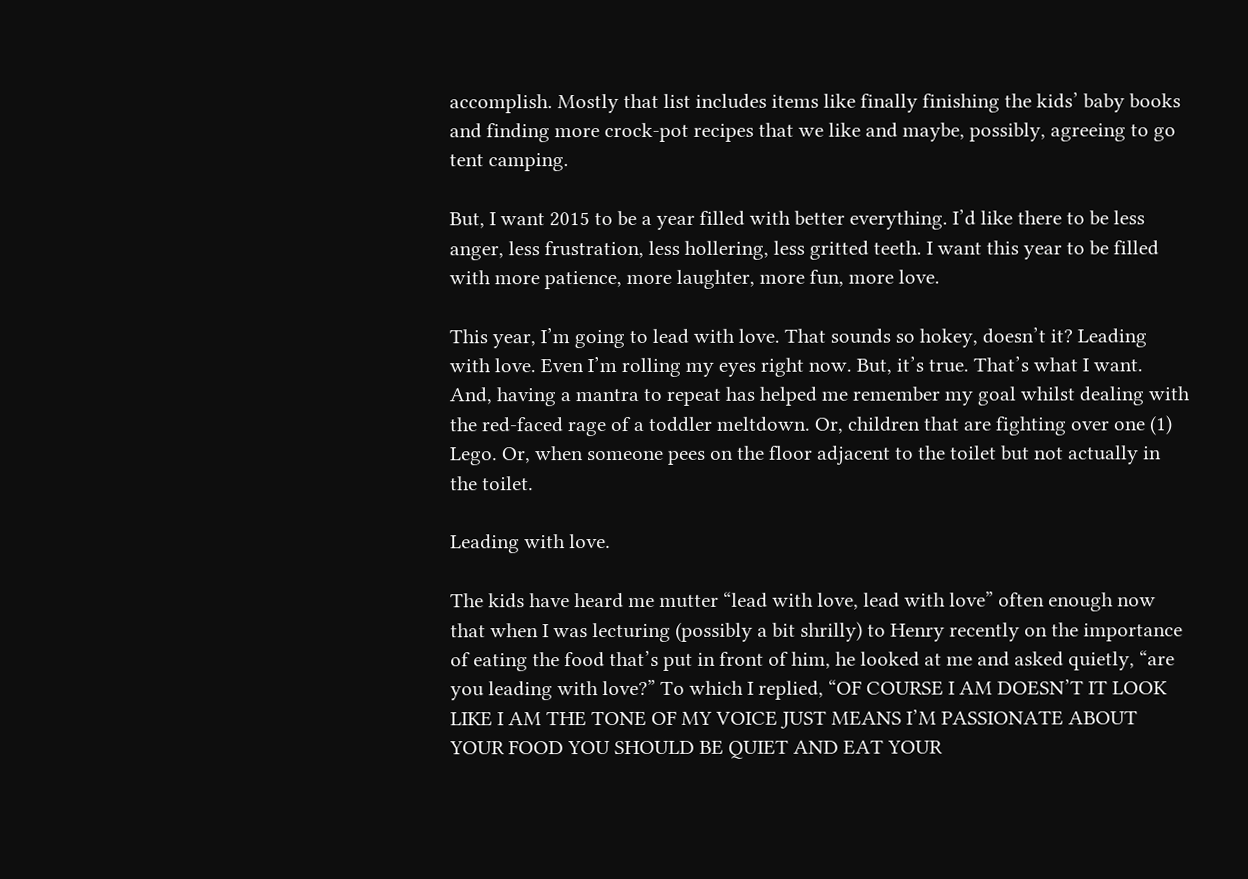accomplish. Mostly that list includes items like finally finishing the kids’ baby books and finding more crock-pot recipes that we like and maybe, possibly, agreeing to go tent camping.

But, I want 2015 to be a year filled with better everything. I’d like there to be less anger, less frustration, less hollering, less gritted teeth. I want this year to be filled with more patience, more laughter, more fun, more love.

This year, I’m going to lead with love. That sounds so hokey, doesn’t it? Leading with love. Even I’m rolling my eyes right now. But, it’s true. That’s what I want. And, having a mantra to repeat has helped me remember my goal whilst dealing with the red-faced rage of a toddler meltdown. Or, children that are fighting over one (1) Lego. Or, when someone pees on the floor adjacent to the toilet but not actually in the toilet.

Leading with love.

The kids have heard me mutter “lead with love, lead with love” often enough now that when I was lecturing (possibly a bit shrilly) to Henry recently on the importance of eating the food that’s put in front of him, he looked at me and asked quietly, “are you leading with love?” To which I replied, “OF COURSE I AM DOESN’T IT LOOK LIKE I AM THE TONE OF MY VOICE JUST MEANS I’M PASSIONATE ABOUT YOUR FOOD YOU SHOULD BE QUIET AND EAT YOUR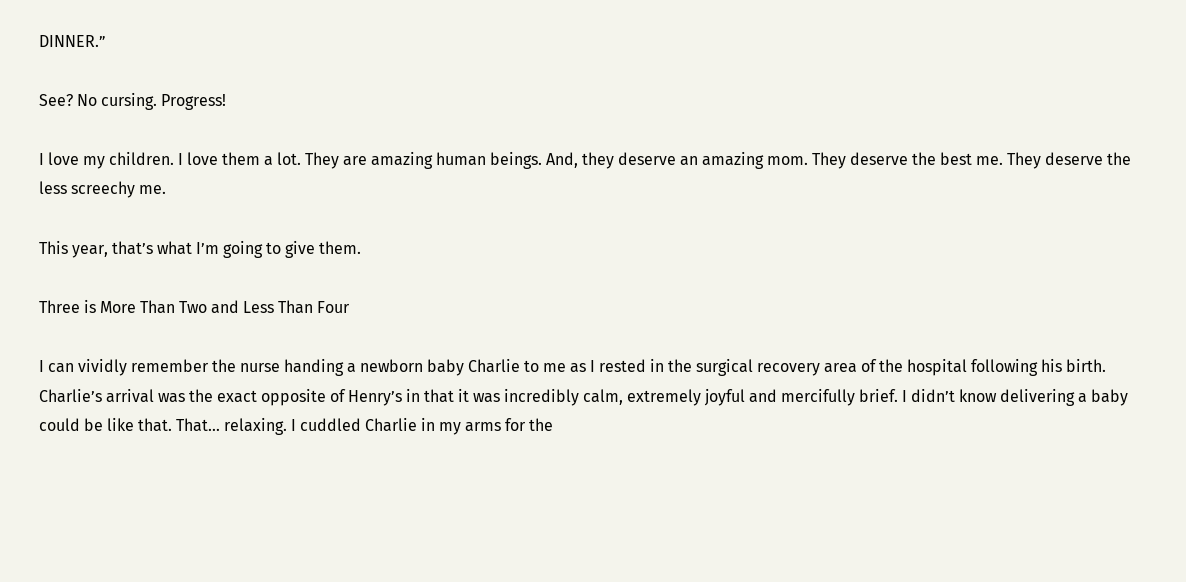DINNER.”

See? No cursing. Progress!

I love my children. I love them a lot. They are amazing human beings. And, they deserve an amazing mom. They deserve the best me. They deserve the less screechy me.

This year, that’s what I’m going to give them.

Three is More Than Two and Less Than Four

I can vividly remember the nurse handing a newborn baby Charlie to me as I rested in the surgical recovery area of the hospital following his birth. Charlie’s arrival was the exact opposite of Henry’s in that it was incredibly calm, extremely joyful and mercifully brief. I didn’t know delivering a baby could be like that. That… relaxing. I cuddled Charlie in my arms for the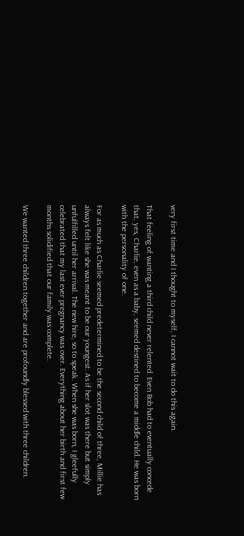very first time and I thought to myself, I cannot wait to do this again.

That feeling of wanting a third child never relented. Even Bob had to eventually concede that, yes, Charlie, even as a baby, seemed destined to become a middle child. He was born with the personality of one.

For as much as Charlie seemed predetermined to be the second child of three, Millie has always felt like she was meant to be our youngest. As if her slot was there but simply unfulfilled until her arrival. The new hire, so to speak. When she was born, I gleefully celebrated that my last ever pregnancy was over. Everything about her birth and first few months solidified that our family was complete.

We wanted three children together and are profoundly blessed with three children.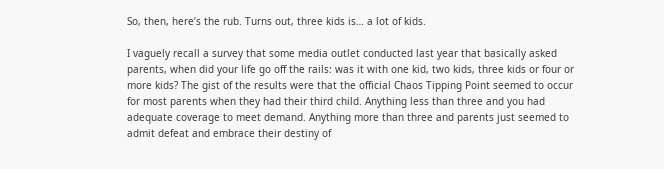So, then, here’s the rub. Turns out, three kids is… a lot of kids.

I vaguely recall a survey that some media outlet conducted last year that basically asked parents, when did your life go off the rails: was it with one kid, two kids, three kids or four or more kids? The gist of the results were that the official Chaos Tipping Point seemed to occur for most parents when they had their third child. Anything less than three and you had adequate coverage to meet demand. Anything more than three and parents just seemed to admit defeat and embrace their destiny of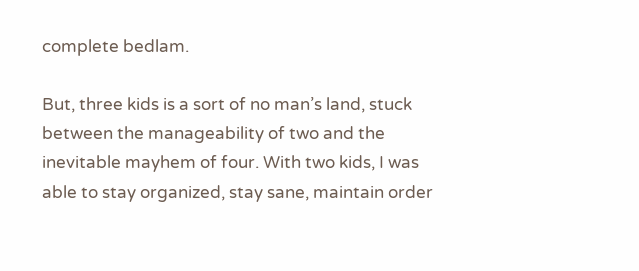complete bedlam.

But, three kids is a sort of no man’s land, stuck between the manageability of two and the inevitable mayhem of four. With two kids, I was able to stay organized, stay sane, maintain order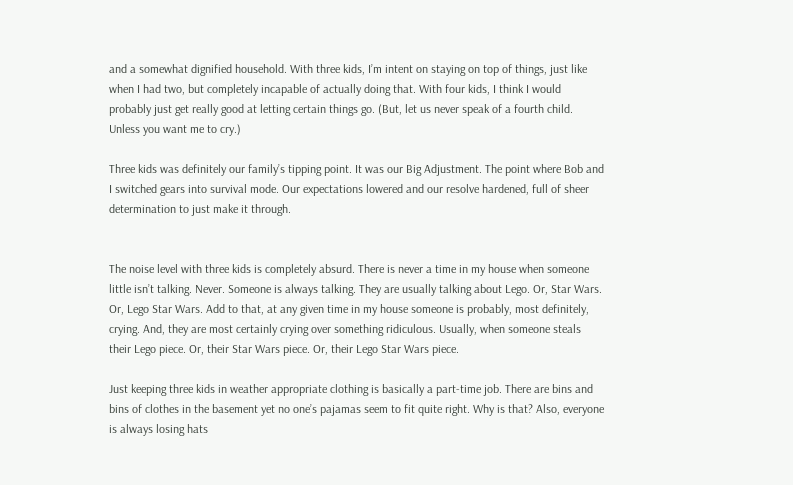and a somewhat dignified household. With three kids, I’m intent on staying on top of things, just like when I had two, but completely incapable of actually doing that. With four kids, I think I would probably just get really good at letting certain things go. (But, let us never speak of a fourth child. Unless you want me to cry.)

Three kids was definitely our family’s tipping point. It was our Big Adjustment. The point where Bob and I switched gears into survival mode. Our expectations lowered and our resolve hardened, full of sheer determination to just make it through.


The noise level with three kids is completely absurd. There is never a time in my house when someone little isn’t talking. Never. Someone is always talking. They are usually talking about Lego. Or, Star Wars. Or, Lego Star Wars. Add to that, at any given time in my house someone is probably, most definitely, crying. And, they are most certainly crying over something ridiculous. Usually, when someone steals their Lego piece. Or, their Star Wars piece. Or, their Lego Star Wars piece.

Just keeping three kids in weather appropriate clothing is basically a part-time job. There are bins and bins of clothes in the basement yet no one’s pajamas seem to fit quite right. Why is that? Also, everyone is always losing hats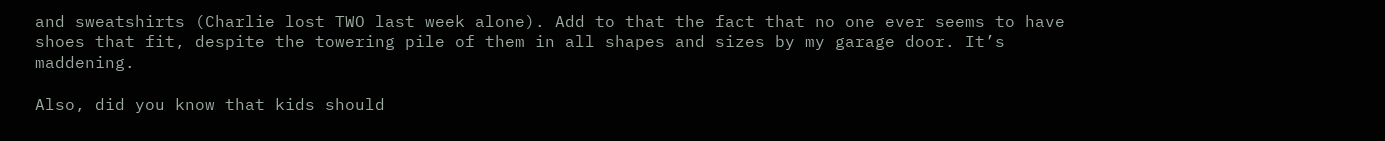and sweatshirts (Charlie lost TWO last week alone). Add to that the fact that no one ever seems to have shoes that fit, despite the towering pile of them in all shapes and sizes by my garage door. It’s maddening.

Also, did you know that kids should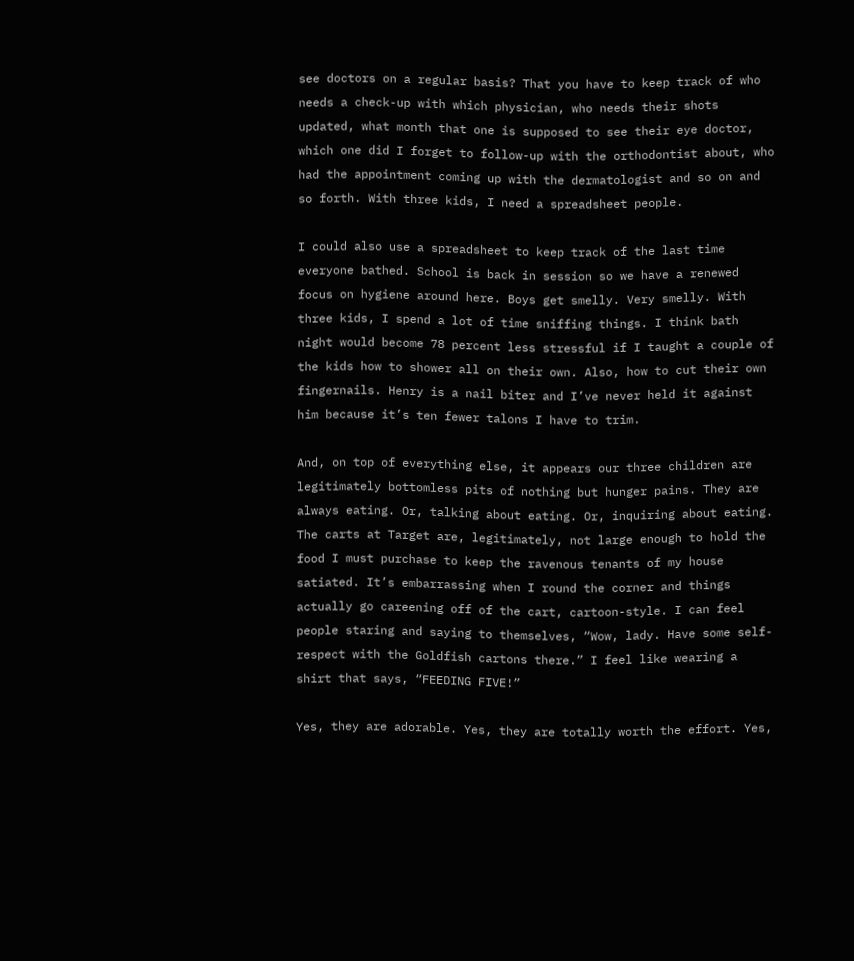see doctors on a regular basis? That you have to keep track of who needs a check-up with which physician, who needs their shots updated, what month that one is supposed to see their eye doctor, which one did I forget to follow-up with the orthodontist about, who had the appointment coming up with the dermatologist and so on and so forth. With three kids, I need a spreadsheet people.

I could also use a spreadsheet to keep track of the last time everyone bathed. School is back in session so we have a renewed focus on hygiene around here. Boys get smelly. Very smelly. With three kids, I spend a lot of time sniffing things. I think bath night would become 78 percent less stressful if I taught a couple of the kids how to shower all on their own. Also, how to cut their own fingernails. Henry is a nail biter and I’ve never held it against him because it’s ten fewer talons I have to trim.

And, on top of everything else, it appears our three children are legitimately bottomless pits of nothing but hunger pains. They are always eating. Or, talking about eating. Or, inquiring about eating. The carts at Target are, legitimately, not large enough to hold the food I must purchase to keep the ravenous tenants of my house satiated. It’s embarrassing when I round the corner and things actually go careening off of the cart, cartoon-style. I can feel people staring and saying to themselves, “Wow, lady. Have some self-respect with the Goldfish cartons there.” I feel like wearing a shirt that says, “FEEDING FIVE!”

Yes, they are adorable. Yes, they are totally worth the effort. Yes,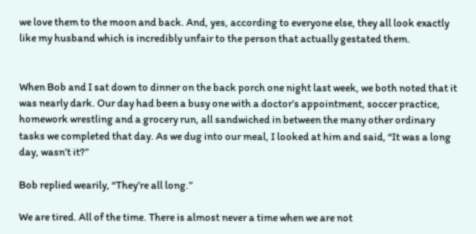we love them to the moon and back. And, yes, according to everyone else, they all look exactly like my husband which is incredibly unfair to the person that actually gestated them.


When Bob and I sat down to dinner on the back porch one night last week, we both noted that it was nearly dark. Our day had been a busy one with a doctor’s appointment, soccer practice, homework wrestling and a grocery run, all sandwiched in between the many other ordinary tasks we completed that day. As we dug into our meal, I looked at him and said, “It was a long day, wasn’t it?”

Bob replied wearily, “They’re all long.”

We are tired. All of the time. There is almost never a time when we are not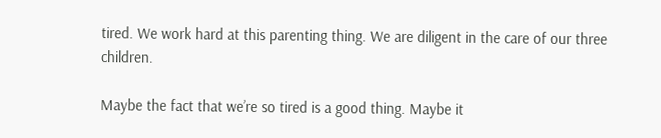tired. We work hard at this parenting thing. We are diligent in the care of our three children.

Maybe the fact that we’re so tired is a good thing. Maybe it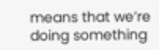means that we’re doing something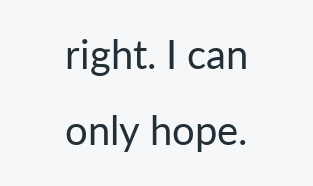right. I can only hope.